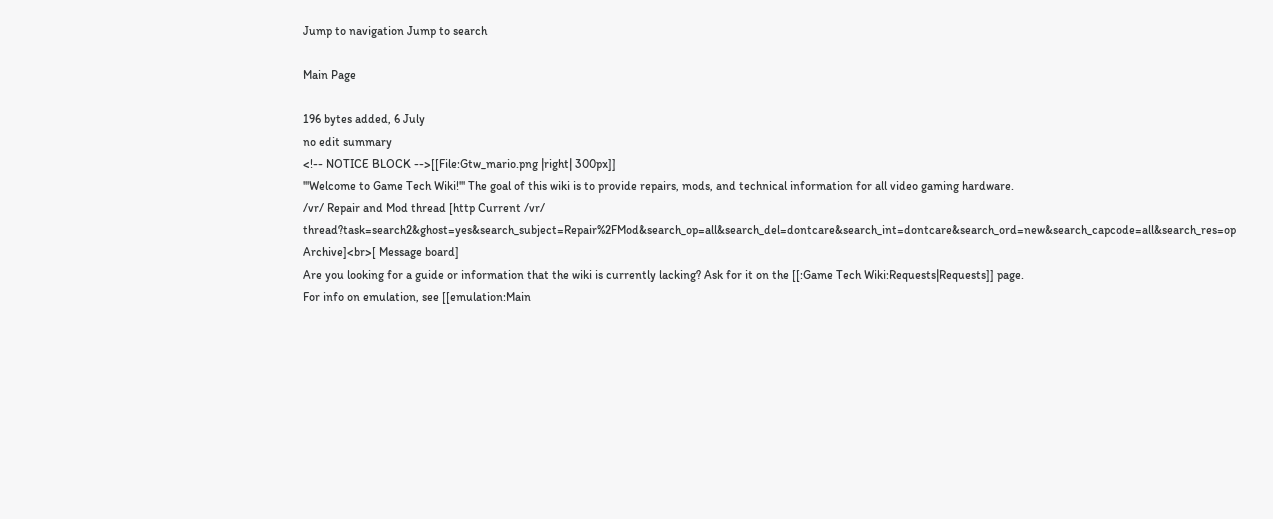Jump to navigation Jump to search

Main Page

196 bytes added, 6 July
no edit summary
<!-- NOTICE BLOCK -->[[File:Gtw_mario.png |right| 300px]]
'''Welcome to Game Tech Wiki!''' The goal of this wiki is to provide repairs, mods, and technical information for all video gaming hardware.
/vr/ Repair and Mod thread [http Current /vr/ thread?task=search2&ghost=yes&search_subject=Repair%2FMod&search_op=all&search_del=dontcare&search_int=dontcare&search_ord=new&search_capcode=all&search_res=op Archive]<br>[ Message board]
Are you looking for a guide or information that the wiki is currently lacking? Ask for it on the [[:Game Tech Wiki:Requests|Requests]] page.
For info on emulation, see [[emulation:Main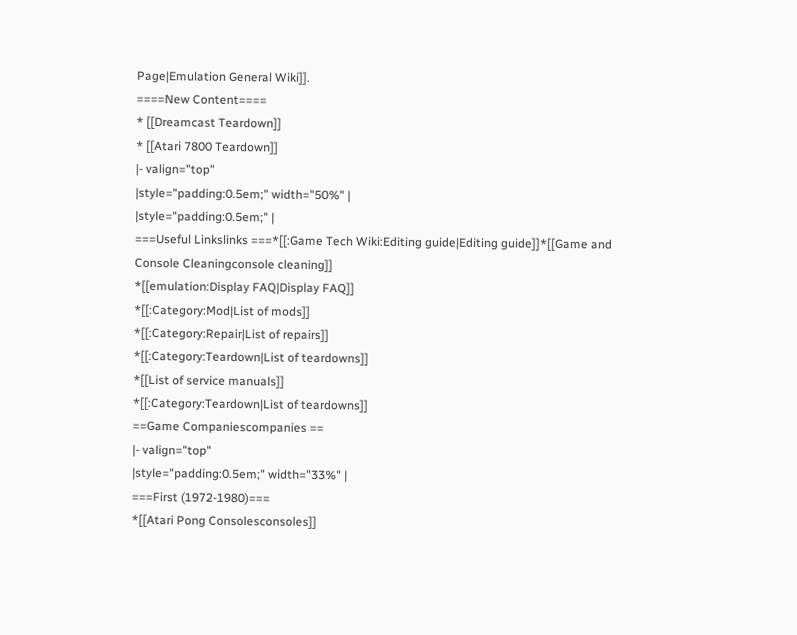Page|Emulation General Wiki]].
====New Content====
* [[Dreamcast Teardown]]
* [[Atari 7800 Teardown]]
|- valign="top"
|style="padding:0.5em;" width="50%" |
|style="padding:0.5em;" |
===Useful Linkslinks ===*[[:Game Tech Wiki:Editing guide|Editing guide]]*[[Game and Console Cleaningconsole cleaning]]
*[[emulation:Display FAQ|Display FAQ]]
*[[:Category:Mod|List of mods]]
*[[:Category:Repair|List of repairs]]
*[[:Category:Teardown|List of teardowns]]
*[[List of service manuals]]
*[[:Category:Teardown|List of teardowns]]
==Game Companiescompanies ==
|- valign="top"
|style="padding:0.5em;" width="33%" |
===First (1972-1980)===
*[[Atari Pong Consolesconsoles]]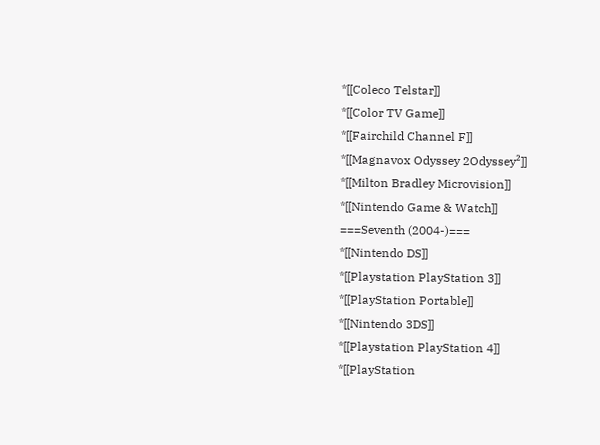*[[Coleco Telstar]]
*[[Color TV Game]]
*[[Fairchild Channel F]]
*[[Magnavox Odyssey 2Odyssey²]]
*[[Milton Bradley Microvision]]
*[[Nintendo Game & Watch]]
===Seventh (2004-)===
*[[Nintendo DS]]
*[[Playstation PlayStation 3]]
*[[PlayStation Portable]]
*[[Nintendo 3DS]]
*[[Playstation PlayStation 4]]
*[[PlayStation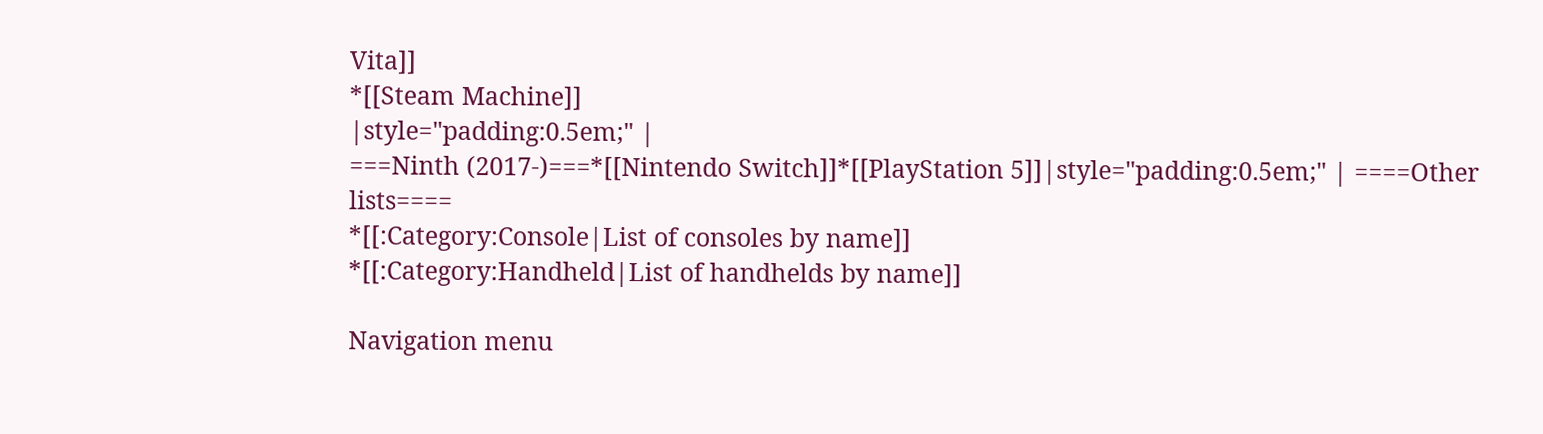Vita]]
*[[Steam Machine]]
|style="padding:0.5em;" |
===Ninth (2017-)===*[[Nintendo Switch]]*[[PlayStation 5]]|style="padding:0.5em;" | ====Other lists====
*[[:Category:Console|List of consoles by name]]
*[[:Category:Handheld|List of handhelds by name]]

Navigation menu